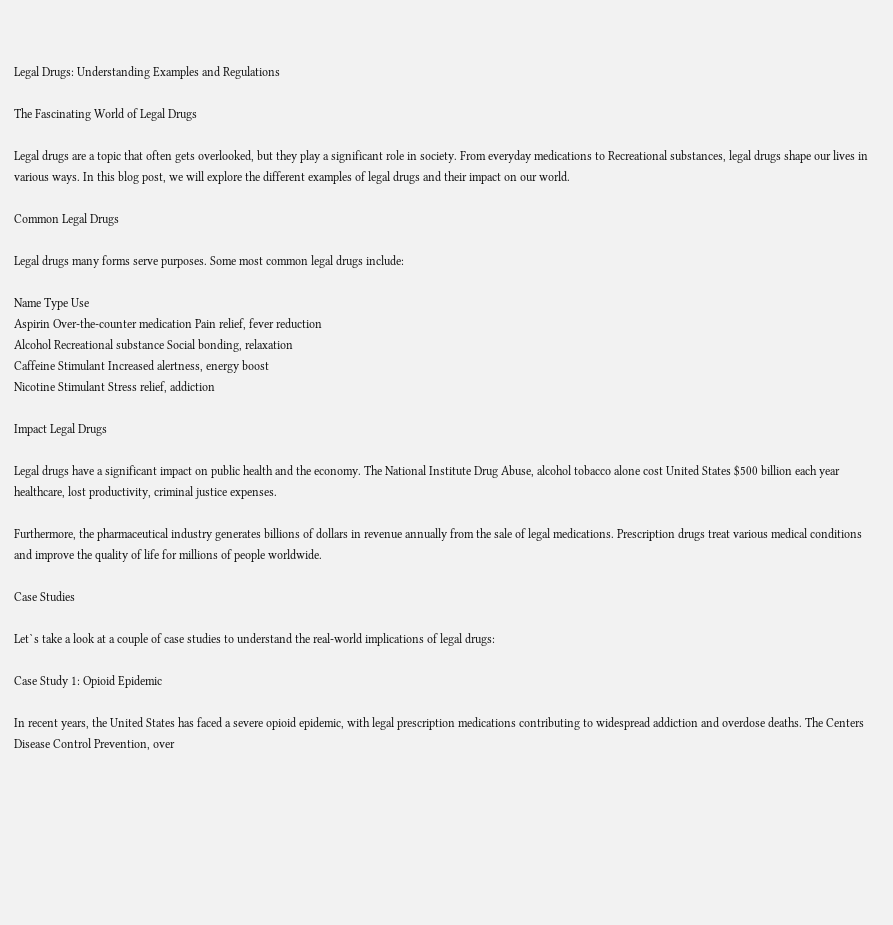Legal Drugs: Understanding Examples and Regulations

The Fascinating World of Legal Drugs

Legal drugs are a topic that often gets overlooked, but they play a significant role in society. From everyday medications to Recreational substances, legal drugs shape our lives in various ways. In this blog post, we will explore the different examples of legal drugs and their impact on our world.

Common Legal Drugs

Legal drugs many forms serve purposes. Some most common legal drugs include:

Name Type Use
Aspirin Over-the-counter medication Pain relief, fever reduction
Alcohol Recreational substance Social bonding, relaxation
Caffeine Stimulant Increased alertness, energy boost
Nicotine Stimulant Stress relief, addiction

Impact Legal Drugs

Legal drugs have a significant impact on public health and the economy. The National Institute Drug Abuse, alcohol tobacco alone cost United States $500 billion each year healthcare, lost productivity, criminal justice expenses.

Furthermore, the pharmaceutical industry generates billions of dollars in revenue annually from the sale of legal medications. Prescription drugs treat various medical conditions and improve the quality of life for millions of people worldwide.

Case Studies

Let`s take a look at a couple of case studies to understand the real-world implications of legal drugs:

Case Study 1: Opioid Epidemic

In recent years, the United States has faced a severe opioid epidemic, with legal prescription medications contributing to widespread addiction and overdose deaths. The Centers Disease Control Prevention, over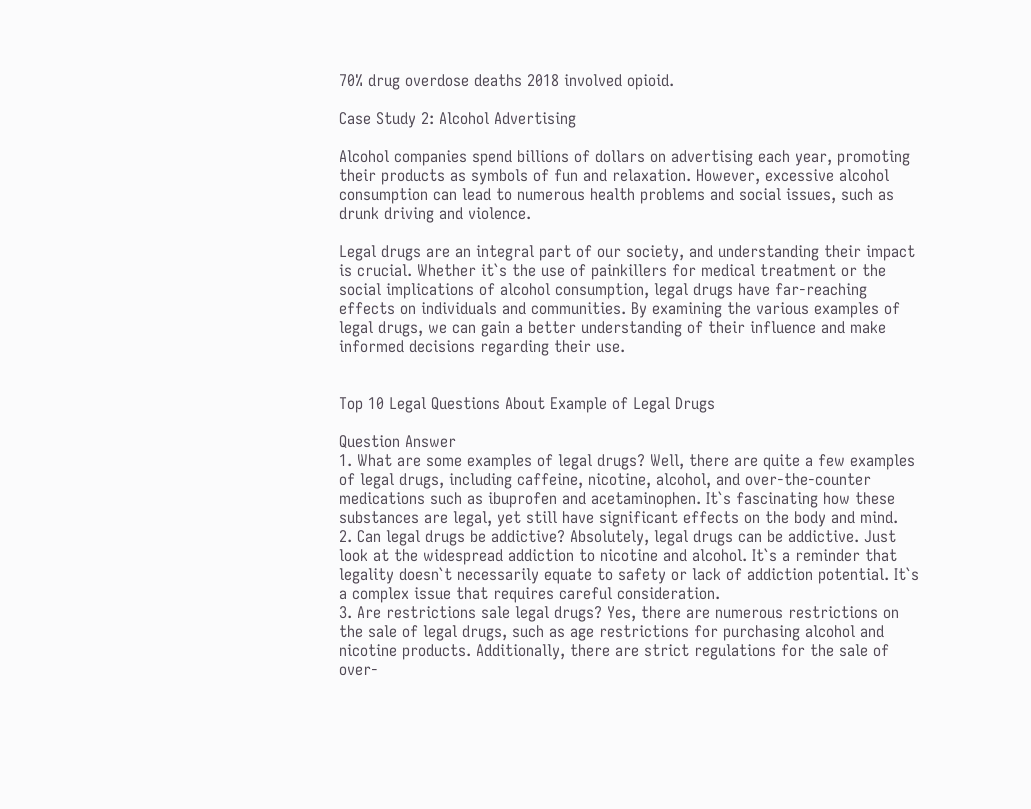70% drug overdose deaths 2018 involved opioid.

Case Study 2: Alcohol Advertising

Alcohol companies spend billions of dollars on advertising each year, promoting their products as symbols of fun and relaxation. However, excessive alcohol consumption can lead to numerous health problems and social issues, such as drunk driving and violence.

Legal drugs are an integral part of our society, and understanding their impact is crucial. Whether it`s the use of painkillers for medical treatment or the social implications of alcohol consumption, legal drugs have far-reaching effects on individuals and communities. By examining the various examples of legal drugs, we can gain a better understanding of their influence and make informed decisions regarding their use.


Top 10 Legal Questions About Example of Legal Drugs

Question Answer
1. What are some examples of legal drugs? Well, there are quite a few examples of legal drugs, including caffeine, nicotine, alcohol, and over-the-counter medications such as ibuprofen and acetaminophen. It`s fascinating how these substances are legal, yet still have significant effects on the body and mind.
2. Can legal drugs be addictive? Absolutely, legal drugs can be addictive. Just look at the widespread addiction to nicotine and alcohol. It`s a reminder that legality doesn`t necessarily equate to safety or lack of addiction potential. It`s a complex issue that requires careful consideration.
3. Are restrictions sale legal drugs? Yes, there are numerous restrictions on the sale of legal drugs, such as age restrictions for purchasing alcohol and nicotine products. Additionally, there are strict regulations for the sale of over-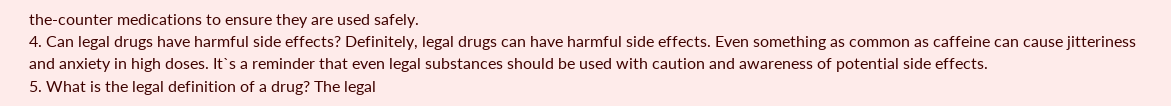the-counter medications to ensure they are used safely.
4. Can legal drugs have harmful side effects? Definitely, legal drugs can have harmful side effects. Even something as common as caffeine can cause jitteriness and anxiety in high doses. It`s a reminder that even legal substances should be used with caution and awareness of potential side effects.
5. What is the legal definition of a drug? The legal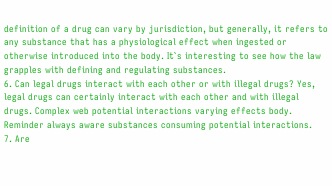definition of a drug can vary by jurisdiction, but generally, it refers to any substance that has a physiological effect when ingested or otherwise introduced into the body. It`s interesting to see how the law grapples with defining and regulating substances.
6. Can legal drugs interact with each other or with illegal drugs? Yes, legal drugs can certainly interact with each other and with illegal drugs. Complex web potential interactions varying effects body. Reminder always aware substances consuming potential interactions.
7. Are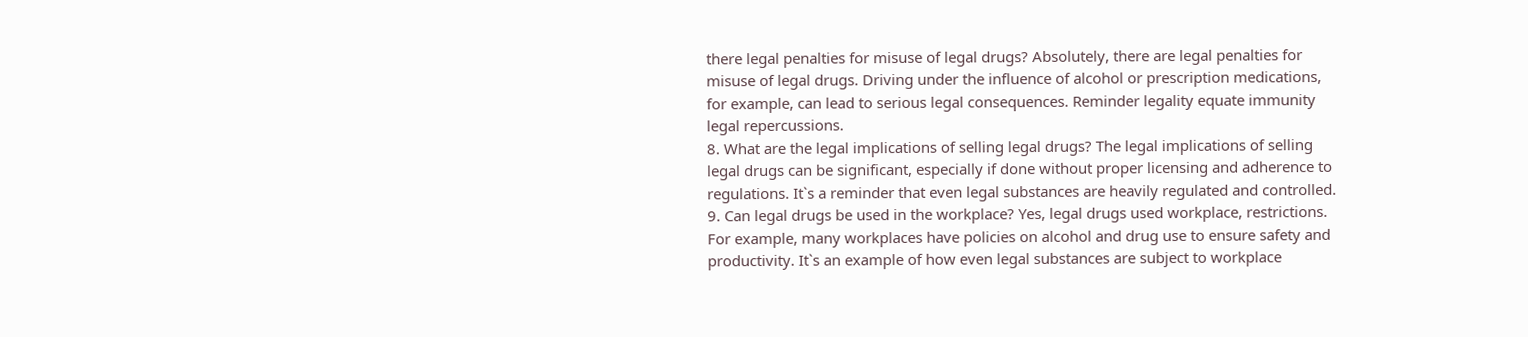there legal penalties for misuse of legal drugs? Absolutely, there are legal penalties for misuse of legal drugs. Driving under the influence of alcohol or prescription medications, for example, can lead to serious legal consequences. Reminder legality equate immunity legal repercussions.
8. What are the legal implications of selling legal drugs? The legal implications of selling legal drugs can be significant, especially if done without proper licensing and adherence to regulations. It`s a reminder that even legal substances are heavily regulated and controlled.
9. Can legal drugs be used in the workplace? Yes, legal drugs used workplace, restrictions. For example, many workplaces have policies on alcohol and drug use to ensure safety and productivity. It`s an example of how even legal substances are subject to workplace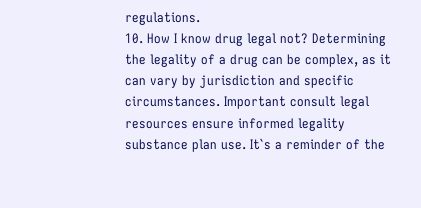regulations.
10. How I know drug legal not? Determining the legality of a drug can be complex, as it can vary by jurisdiction and specific circumstances. Important consult legal resources ensure informed legality substance plan use. It`s a reminder of the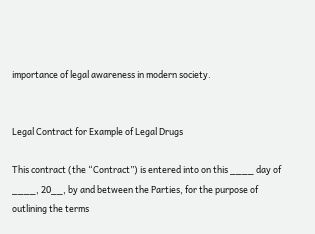importance of legal awareness in modern society.


Legal Contract for Example of Legal Drugs

This contract (the “Contract”) is entered into on this ____ day of ____, 20__, by and between the Parties, for the purpose of outlining the terms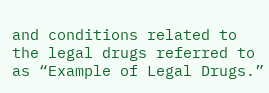and conditions related to the legal drugs referred to as “Example of Legal Drugs.”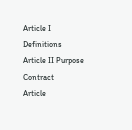Article I Definitions
Article II Purpose Contract
Article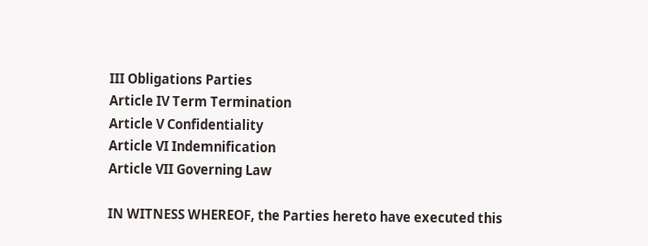III Obligations Parties
Article IV Term Termination
Article V Confidentiality
Article VI Indemnification
Article VII Governing Law

IN WITNESS WHEREOF, the Parties hereto have executed this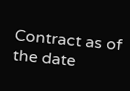Contract as of the date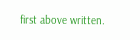first above written.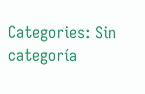Categories: Sin categoría